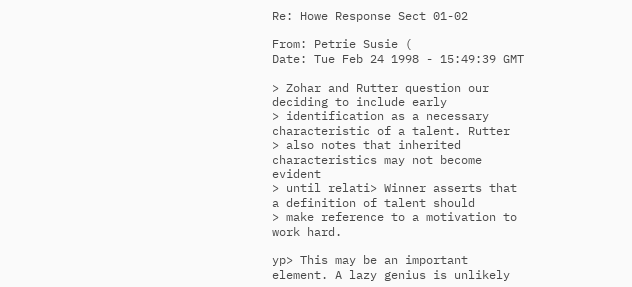Re: Howe Response Sect 01-02

From: Petrie Susie (
Date: Tue Feb 24 1998 - 15:49:39 GMT

> Zohar and Rutter question our deciding to include early
> identification as a necessary characteristic of a talent. Rutter
> also notes that inherited characteristics may not become evident
> until relati> Winner asserts that a definition of talent should
> make reference to a motivation to work hard.

yp> This may be an important element. A lazy genius is unlikely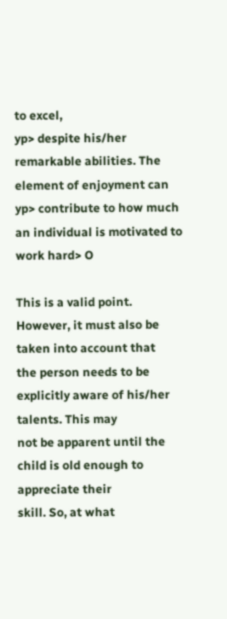to excel,
yp> despite his/her remarkable abilities. The element of enjoyment can
yp> contribute to how much an individual is motivated to work hard> O

This is a valid point. However, it must also be taken into account that
the person needs to be explicitly aware of his/her talents. This may
not be apparent until the child is old enough to appreciate their
skill. So, at what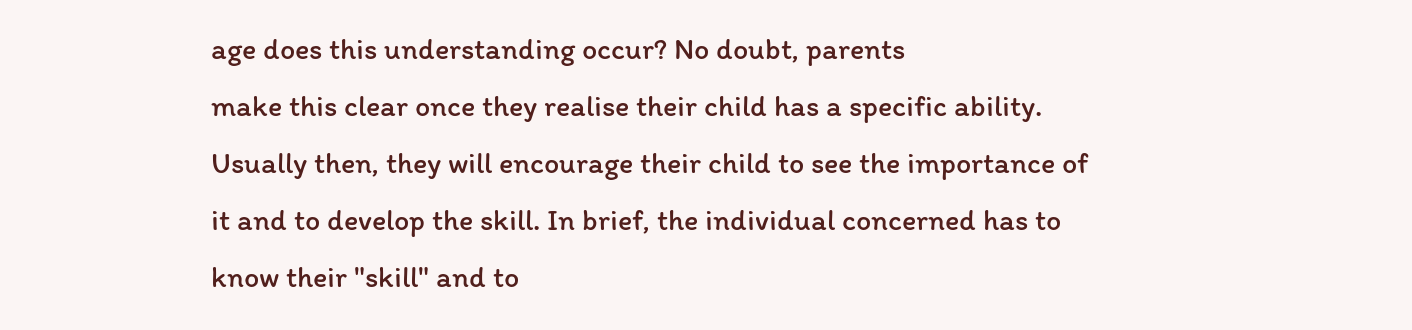age does this understanding occur? No doubt, parents
make this clear once they realise their child has a specific ability.
Usually then, they will encourage their child to see the importance of
it and to develop the skill. In brief, the individual concerned has to
know their "skill" and to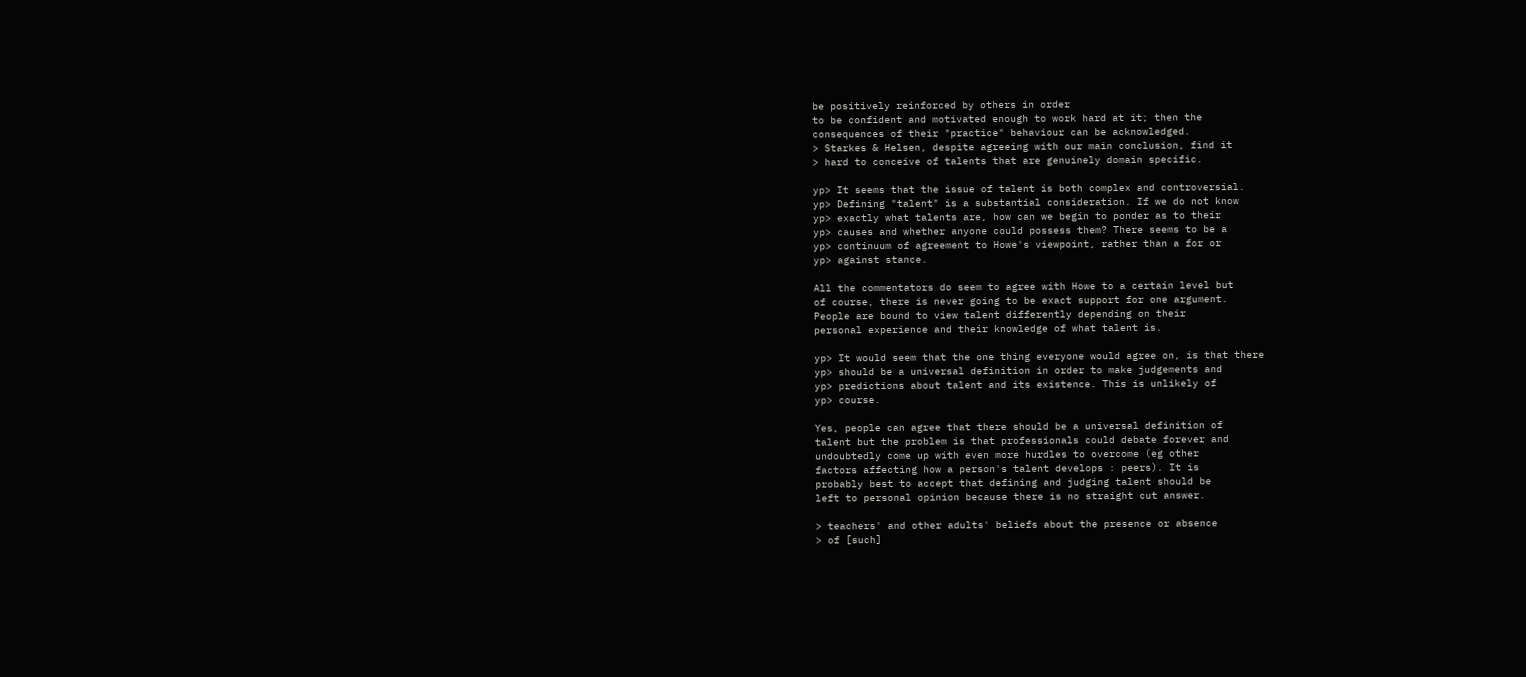be positively reinforced by others in order
to be confident and motivated enough to work hard at it; then the
consequences of their "practice" behaviour can be acknowledged.
> Starkes & Helsen, despite agreeing with our main conclusion, find it
> hard to conceive of talents that are genuinely domain specific.

yp> It seems that the issue of talent is both complex and controversial.
yp> Defining "talent" is a substantial consideration. If we do not know
yp> exactly what talents are, how can we begin to ponder as to their
yp> causes and whether anyone could possess them? There seems to be a
yp> continuum of agreement to Howe's viewpoint, rather than a for or
yp> against stance.

All the commentators do seem to agree with Howe to a certain level but
of course, there is never going to be exact support for one argument.
People are bound to view talent differently depending on their
personal experience and their knowledge of what talent is.

yp> It would seem that the one thing everyone would agree on, is that there
yp> should be a universal definition in order to make judgements and
yp> predictions about talent and its existence. This is unlikely of
yp> course.

Yes, people can agree that there should be a universal definition of
talent but the problem is that professionals could debate forever and
undoubtedly come up with even more hurdles to overcome (eg other
factors affecting how a person's talent develops : peers). It is
probably best to accept that defining and judging talent should be
left to personal opinion because there is no straight cut answer.

> teachers' and other adults' beliefs about the presence or absence
> of [such]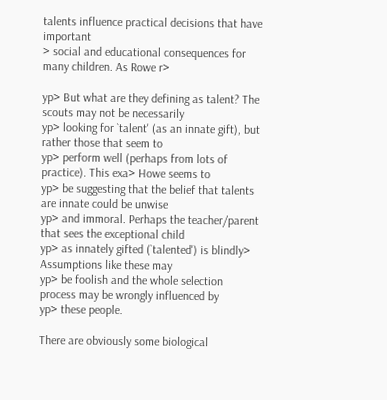talents influence practical decisions that have important
> social and educational consequences for many children. As Rowe r>

yp> But what are they defining as talent? The scouts may not be necessarily
yp> looking for `talent' (as an innate gift), but rather those that seem to
yp> perform well (perhaps from lots of practice). This exa> Howe seems to
yp> be suggesting that the belief that talents are innate could be unwise
yp> and immoral. Perhaps the teacher/parent that sees the exceptional child
yp> as innately gifted (`talented') is blindly> Assumptions like these may
yp> be foolish and the whole selection process may be wrongly influenced by
yp> these people.

There are obviously some biological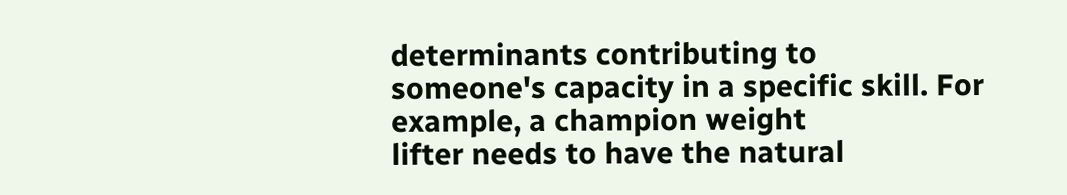determinants contributing to
someone's capacity in a specific skill. For example, a champion weight
lifter needs to have the natural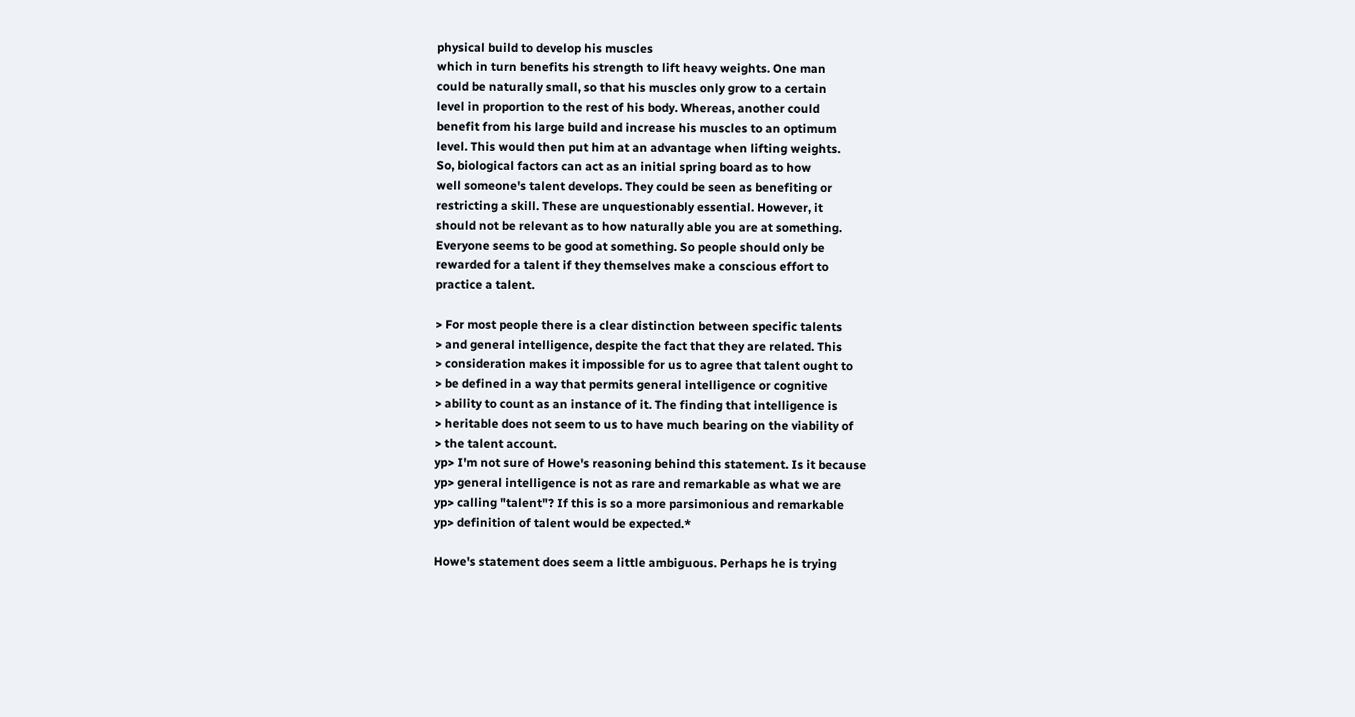physical build to develop his muscles
which in turn benefits his strength to lift heavy weights. One man
could be naturally small, so that his muscles only grow to a certain
level in proportion to the rest of his body. Whereas, another could
benefit from his large build and increase his muscles to an optimum
level. This would then put him at an advantage when lifting weights.
So, biological factors can act as an initial spring board as to how
well someone's talent develops. They could be seen as benefiting or
restricting a skill. These are unquestionably essential. However, it
should not be relevant as to how naturally able you are at something.
Everyone seems to be good at something. So people should only be
rewarded for a talent if they themselves make a conscious effort to
practice a talent.

> For most people there is a clear distinction between specific talents
> and general intelligence, despite the fact that they are related. This
> consideration makes it impossible for us to agree that talent ought to
> be defined in a way that permits general intelligence or cognitive
> ability to count as an instance of it. The finding that intelligence is
> heritable does not seem to us to have much bearing on the viability of
> the talent account.
yp> I'm not sure of Howe's reasoning behind this statement. Is it because
yp> general intelligence is not as rare and remarkable as what we are
yp> calling "talent"? If this is so a more parsimonious and remarkable
yp> definition of talent would be expected.*

Howe's statement does seem a little ambiguous. Perhaps he is trying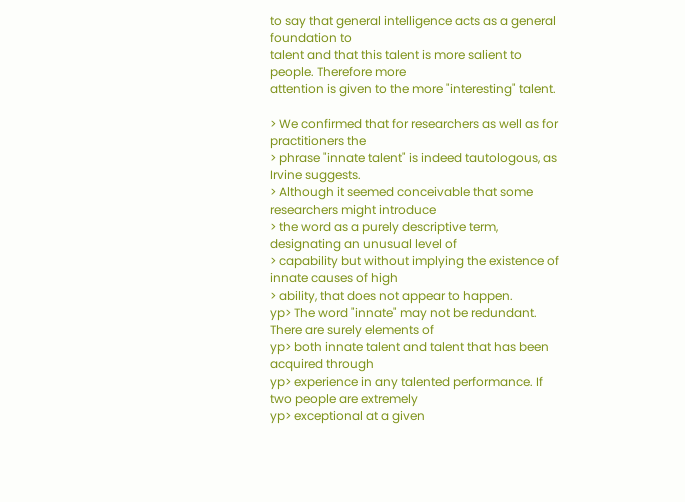to say that general intelligence acts as a general foundation to
talent and that this talent is more salient to people. Therefore more
attention is given to the more "interesting" talent.

> We confirmed that for researchers as well as for practitioners the
> phrase "innate talent" is indeed tautologous, as Irvine suggests.
> Although it seemed conceivable that some researchers might introduce
> the word as a purely descriptive term, designating an unusual level of
> capability but without implying the existence of innate causes of high
> ability, that does not appear to happen.
yp> The word "innate" may not be redundant. There are surely elements of
yp> both innate talent and talent that has been acquired through
yp> experience in any talented performance. If two people are extremely
yp> exceptional at a given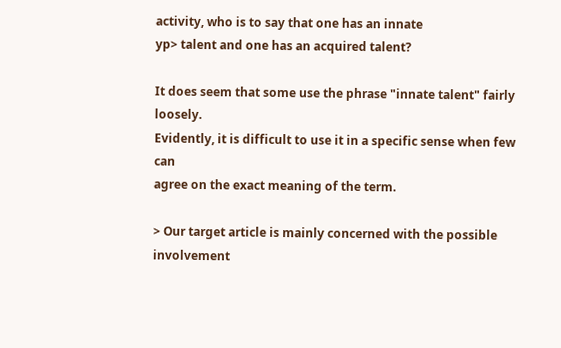activity, who is to say that one has an innate
yp> talent and one has an acquired talent?

It does seem that some use the phrase "innate talent" fairly loosely.
Evidently, it is difficult to use it in a specific sense when few can
agree on the exact meaning of the term.

> Our target article is mainly concerned with the possible involvement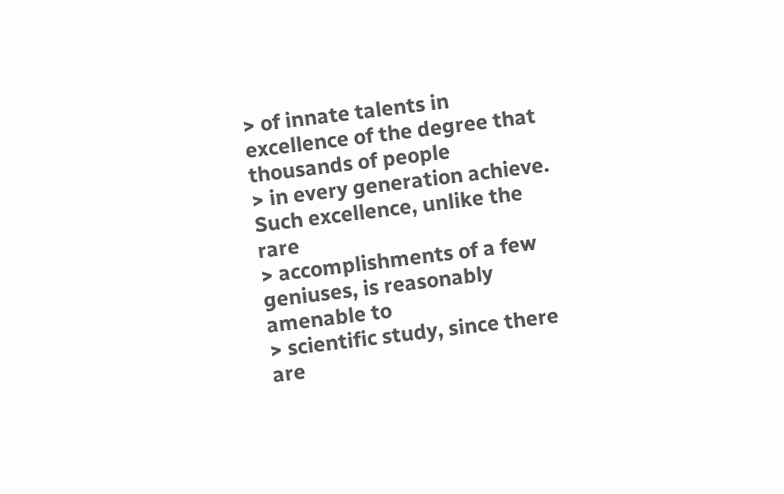> of innate talents in excellence of the degree that thousands of people
> in every generation achieve. Such excellence, unlike the rare
> accomplishments of a few geniuses, is reasonably amenable to
> scientific study, since there are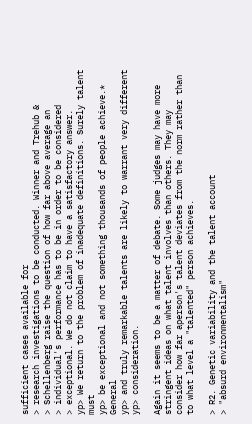sufficient cases available for
> research investigations to be conducted. Winner and Trehub &
> Schellenberg raise the question of how far above average an
> individual's performance has to be in order to be considered
> exceptional. We do not claim to have a satisfactory answer.
yp> We return to the problem of inadequate definitions. Surely talent must
yp> be exceptional and not something thousands of people achieve.* General
yp> and truly remarkable talents are likely to warrant very different
yp> consideration.

Again it seems to be a matter of debate. Some judges may have more
stringent ideas on what talent involves than others. They may
consider how far aperson's talent deviates from the norm rather than
to what level a "talented" person achieves.

> R2. Genetic variability and the talent account
> "absurd environmentalism"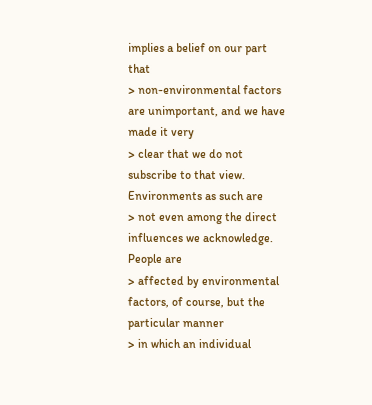implies a belief on our part that
> non-environmental factors are unimportant, and we have made it very
> clear that we do not subscribe to that view. Environments as such are
> not even among the direct influences we acknowledge. People are
> affected by environmental factors, of course, but the particular manner
> in which an individual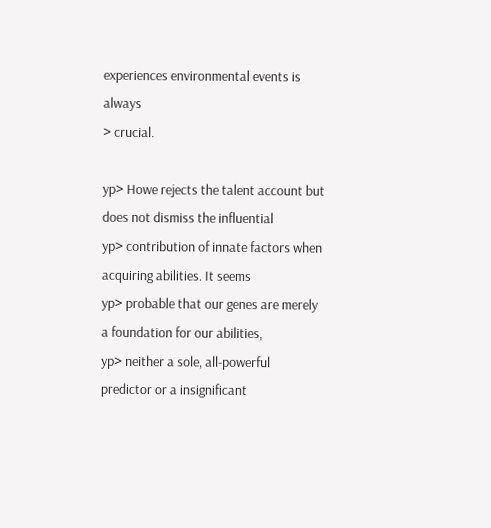experiences environmental events is always
> crucial.

yp> Howe rejects the talent account but does not dismiss the influential
yp> contribution of innate factors when acquiring abilities. It seems
yp> probable that our genes are merely a foundation for our abilities,
yp> neither a sole, all-powerful predictor or a insignificant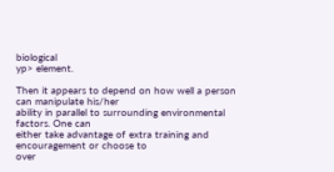biological
yp> element.

Then it appears to depend on how well a person can manipulate his/her
ability in parallel to surrounding environmental factors. One can
either take advantage of extra training and encouragement or choose to
over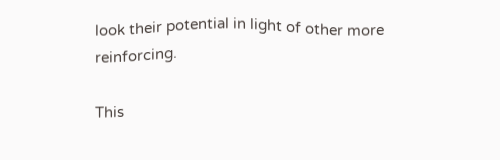look their potential in light of other more reinforcing.

This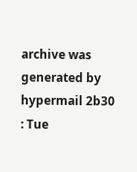archive was generated by hypermail 2b30 : Tue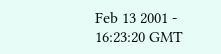Feb 13 2001 - 16:23:20 GMT